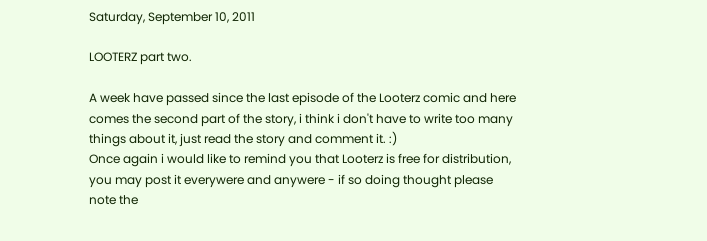Saturday, September 10, 2011

LOOTERZ part two.

A week have passed since the last episode of the Looterz comic and here comes the second part of the story, i think i don't have to write too many things about it, just read the story and comment it. :)
Once again i would like to remind you that Looterz is free for distribution, you may post it everywere and anywere - if so doing thought please note the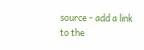source - add a link to the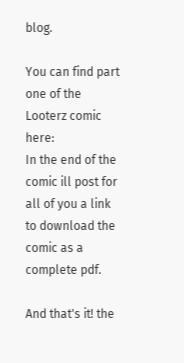blog.

You can find part one of the Looterz comic here:
In the end of the comic ill post for all of you a link to download the comic as a complete pdf.

And that's it! the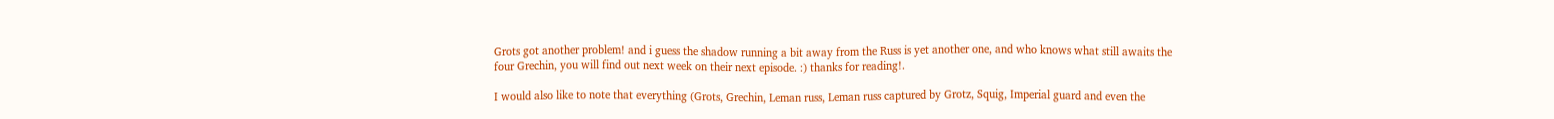Grots got another problem! and i guess the shadow running a bit away from the Russ is yet another one, and who knows what still awaits the four Grechin, you will find out next week on their next episode. :) thanks for reading!.

I would also like to note that everything (Grots, Grechin, Leman russ, Leman russ captured by Grotz, Squig, Imperial guard and even the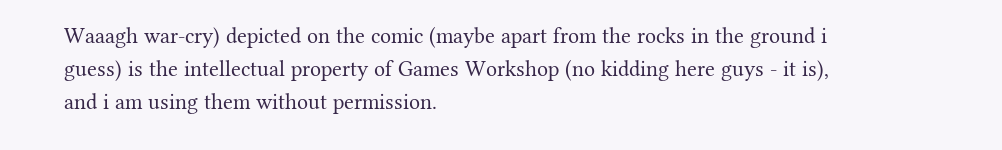Waaagh war-cry) depicted on the comic (maybe apart from the rocks in the ground i guess) is the intellectual property of Games Workshop (no kidding here guys - it is), and i am using them without permission.